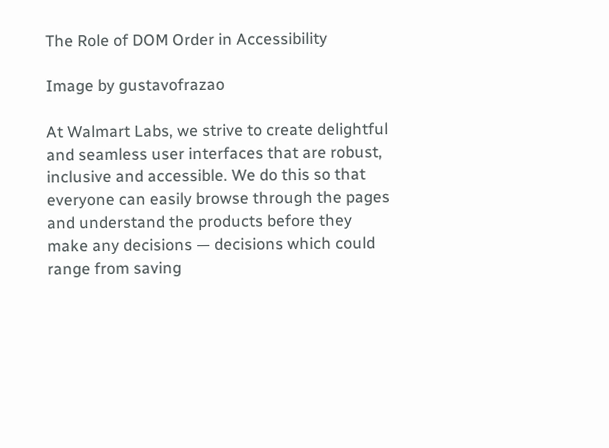The Role of DOM Order in Accessibility

Image by gustavofrazao

At Walmart Labs, we strive to create delightful and seamless user interfaces that are robust, inclusive and accessible. We do this so that everyone can easily browse through the pages and understand the products before they make any decisions — decisions which could range from saving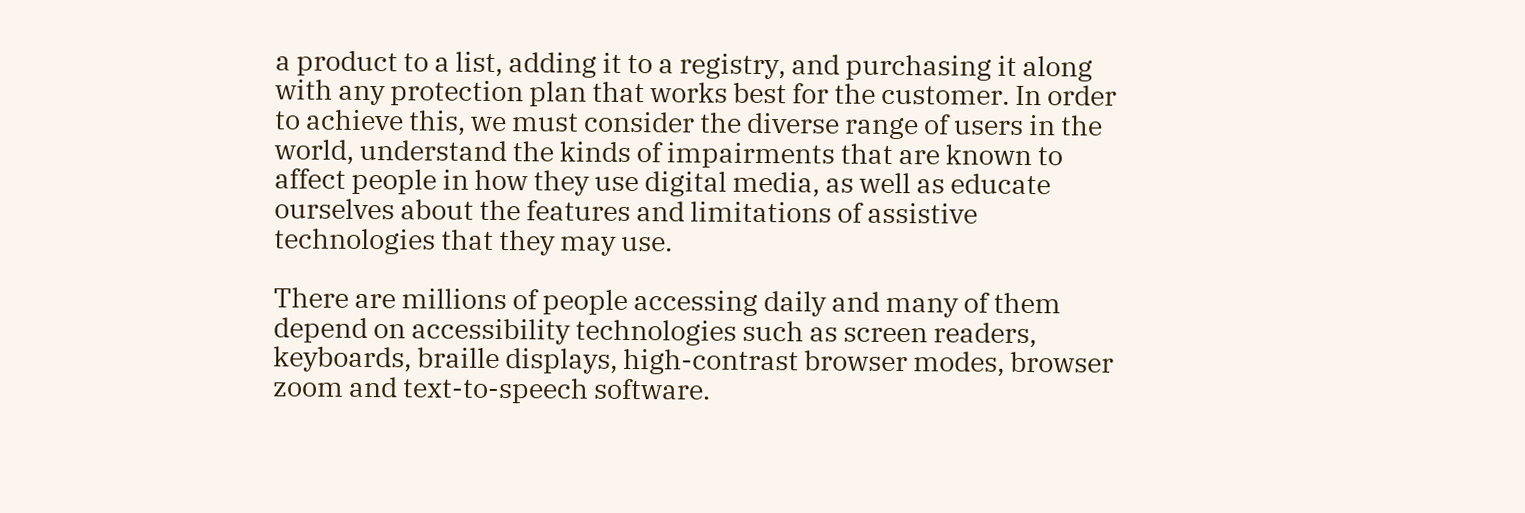a product to a list, adding it to a registry, and purchasing it along with any protection plan that works best for the customer. In order to achieve this, we must consider the diverse range of users in the world, understand the kinds of impairments that are known to affect people in how they use digital media, as well as educate ourselves about the features and limitations of assistive technologies that they may use.

There are millions of people accessing daily and many of them depend on accessibility technologies such as screen readers, keyboards, braille displays, high-contrast browser modes, browser zoom and text-to-speech software.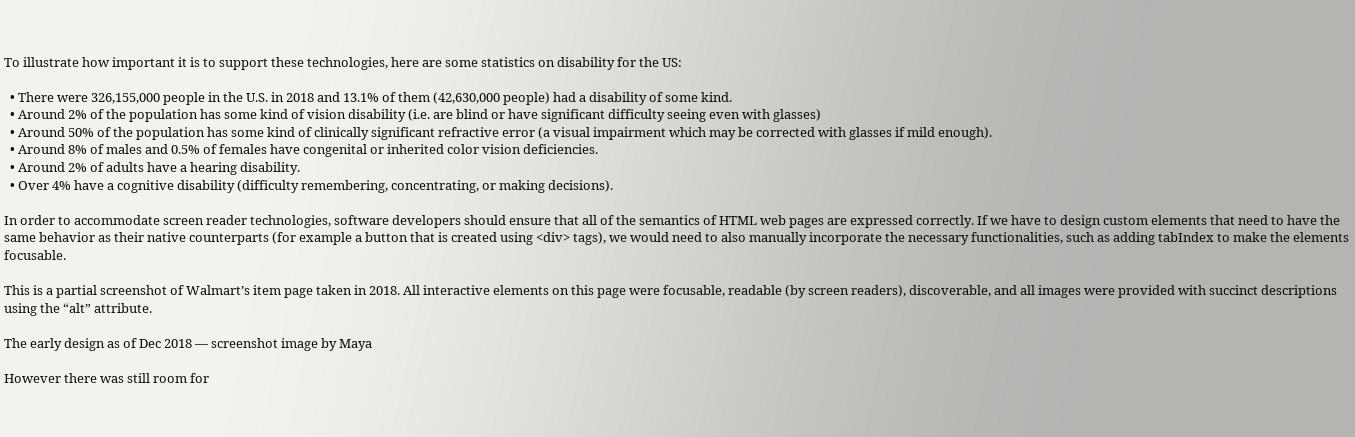To illustrate how important it is to support these technologies, here are some statistics on disability for the US:

  • There were 326,155,000 people in the U.S. in 2018 and 13.1% of them (42,630,000 people) had a disability of some kind.
  • Around 2% of the population has some kind of vision disability (i.e. are blind or have significant difficulty seeing even with glasses)
  • Around 50% of the population has some kind of clinically significant refractive error (a visual impairment which may be corrected with glasses if mild enough).
  • Around 8% of males and 0.5% of females have congenital or inherited color vision deficiencies.
  • Around 2% of adults have a hearing disability.
  • Over 4% have a cognitive disability (difficulty remembering, concentrating, or making decisions).

In order to accommodate screen reader technologies, software developers should ensure that all of the semantics of HTML web pages are expressed correctly. If we have to design custom elements that need to have the same behavior as their native counterparts (for example a button that is created using <div> tags), we would need to also manually incorporate the necessary functionalities, such as adding tabIndex to make the elements focusable.

This is a partial screenshot of Walmart’s item page taken in 2018. All interactive elements on this page were focusable, readable (by screen readers), discoverable, and all images were provided with succinct descriptions using the “alt” attribute.

The early design as of Dec 2018 — screenshot image by Maya

However there was still room for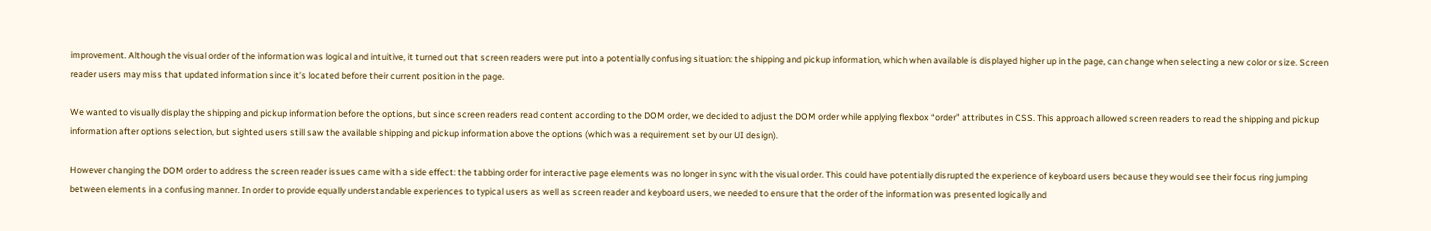improvement. Although the visual order of the information was logical and intuitive, it turned out that screen readers were put into a potentially confusing situation: the shipping and pickup information, which when available is displayed higher up in the page, can change when selecting a new color or size. Screen reader users may miss that updated information since it’s located before their current position in the page.

We wanted to visually display the shipping and pickup information before the options, but since screen readers read content according to the DOM order, we decided to adjust the DOM order while applying flexbox “order” attributes in CSS. This approach allowed screen readers to read the shipping and pickup information after options selection, but sighted users still saw the available shipping and pickup information above the options (which was a requirement set by our UI design).

However changing the DOM order to address the screen reader issues came with a side effect: the tabbing order for interactive page elements was no longer in sync with the visual order. This could have potentially disrupted the experience of keyboard users because they would see their focus ring jumping between elements in a confusing manner. In order to provide equally understandable experiences to typical users as well as screen reader and keyboard users, we needed to ensure that the order of the information was presented logically and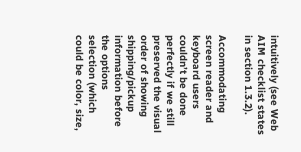intuitively (see Web AIM checklist states in section 1.3.2).

Accommodating screen reader and keyboard users couldn’t be done perfectly if we still preserved the visual order of showing shipping/pickup information before the options selection (which could be color, size,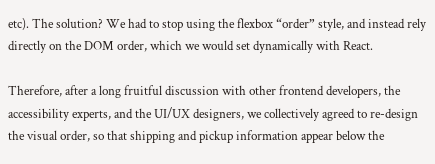etc). The solution? We had to stop using the flexbox “order” style, and instead rely directly on the DOM order, which we would set dynamically with React.

Therefore, after a long fruitful discussion with other frontend developers, the accessibility experts, and the UI/UX designers, we collectively agreed to re-design the visual order, so that shipping and pickup information appear below the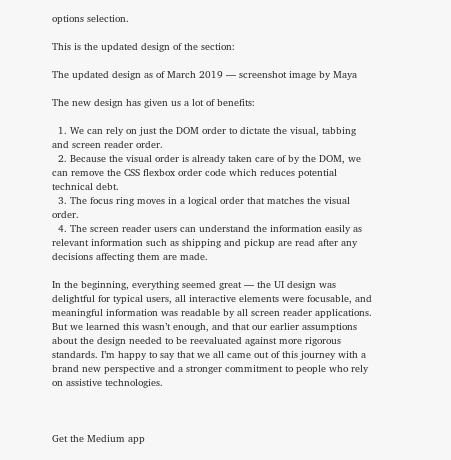options selection.

This is the updated design of the section:

The updated design as of March 2019 — screenshot image by Maya

The new design has given us a lot of benefits:

  1. We can rely on just the DOM order to dictate the visual, tabbing and screen reader order.
  2. Because the visual order is already taken care of by the DOM, we can remove the CSS flexbox order code which reduces potential technical debt.
  3. The focus ring moves in a logical order that matches the visual order.
  4. The screen reader users can understand the information easily as relevant information such as shipping and pickup are read after any decisions affecting them are made.

In the beginning, everything seemed great — the UI design was delightful for typical users, all interactive elements were focusable, and meaningful information was readable by all screen reader applications. But we learned this wasn’t enough, and that our earlier assumptions about the design needed to be reevaluated against more rigorous standards. I’m happy to say that we all came out of this journey with a brand new perspective and a stronger commitment to people who rely on assistive technologies.



Get the Medium app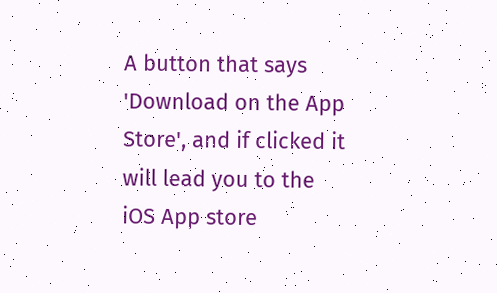A button that says 'Download on the App Store', and if clicked it will lead you to the iOS App store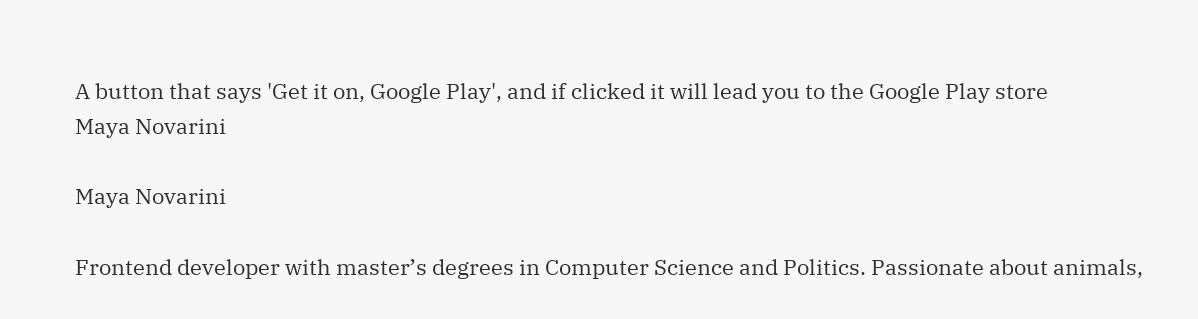A button that says 'Get it on, Google Play', and if clicked it will lead you to the Google Play store
Maya Novarini

Maya Novarini

Frontend developer with master’s degrees in Computer Science and Politics. Passionate about animals,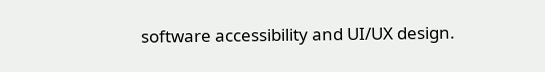software accessibility and UI/UX design.